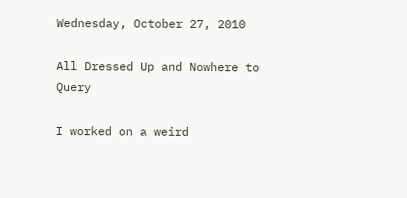Wednesday, October 27, 2010

All Dressed Up and Nowhere to Query

I worked on a weird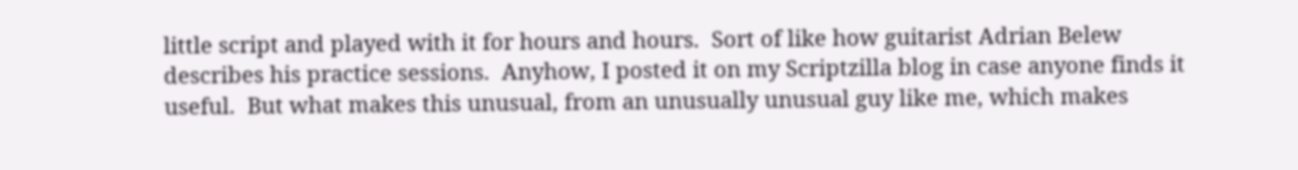little script and played with it for hours and hours.  Sort of like how guitarist Adrian Belew describes his practice sessions.  Anyhow, I posted it on my Scriptzilla blog in case anyone finds it useful.  But what makes this unusual, from an unusually unusual guy like me, which makes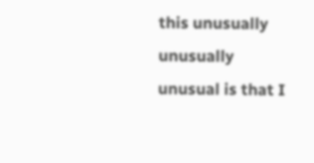this unusually unusually unusual is that I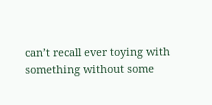can’t recall ever toying with something without some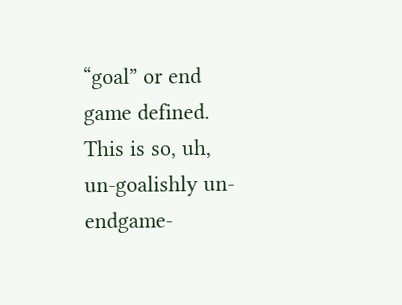“goal” or end game defined.  This is so, uh, un-goalishly un-endgame-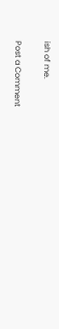ish of me.

Post a Comment